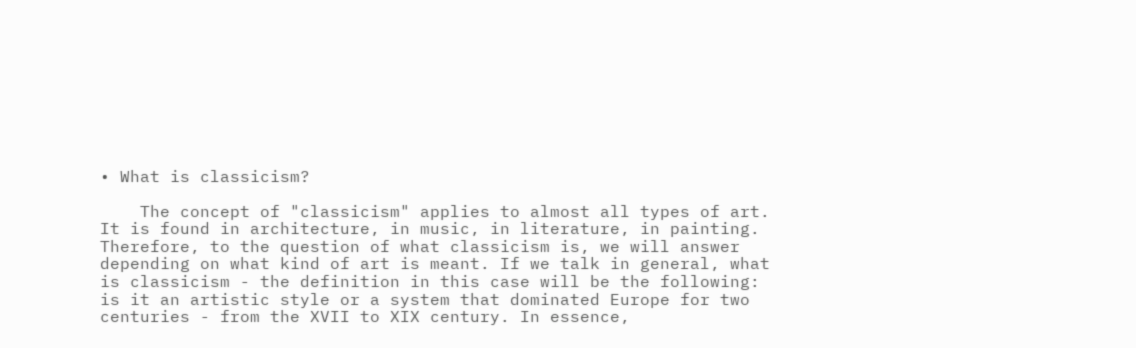• What is classicism?

    The concept of "classicism" applies to almost all types of art. It is found in architecture, in music, in literature, in painting. Therefore, to the question of what classicism is, we will answer depending on what kind of art is meant. If we talk in general, what is classicism - the definition in this case will be the following: is it an artistic style or a system that dominated Europe for two centuries - from the XVII to XIX century. In essence,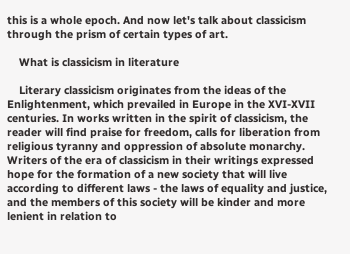this is a whole epoch. And now let's talk about classicism through the prism of certain types of art.

    What is classicism in literature

    Literary classicism originates from the ideas of the Enlightenment, which prevailed in Europe in the XVI-XVII centuries. In works written in the spirit of classicism, the reader will find praise for freedom, calls for liberation from religious tyranny and oppression of absolute monarchy. Writers of the era of classicism in their writings expressed hope for the formation of a new society that will live according to different laws - the laws of equality and justice, and the members of this society will be kinder and more lenient in relation to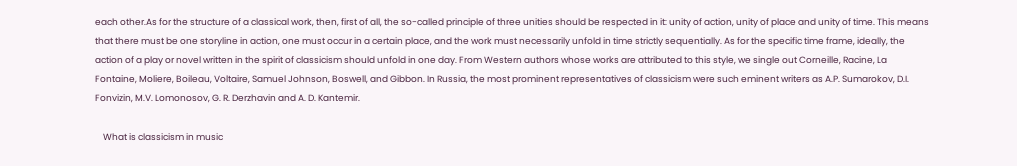each other.As for the structure of a classical work, then, first of all, the so-called principle of three unities should be respected in it: unity of action, unity of place and unity of time. This means that there must be one storyline in action, one must occur in a certain place, and the work must necessarily unfold in time strictly sequentially. As for the specific time frame, ideally, the action of a play or novel written in the spirit of classicism should unfold in one day. From Western authors whose works are attributed to this style, we single out Corneille, Racine, La Fontaine, Moliere, Boileau, Voltaire, Samuel Johnson, Boswell, and Gibbon. In Russia, the most prominent representatives of classicism were such eminent writers as A.P. Sumarokov, D.I. Fonvizin, M.V. Lomonosov, G. R. Derzhavin and A. D. Kantemir.

    What is classicism in music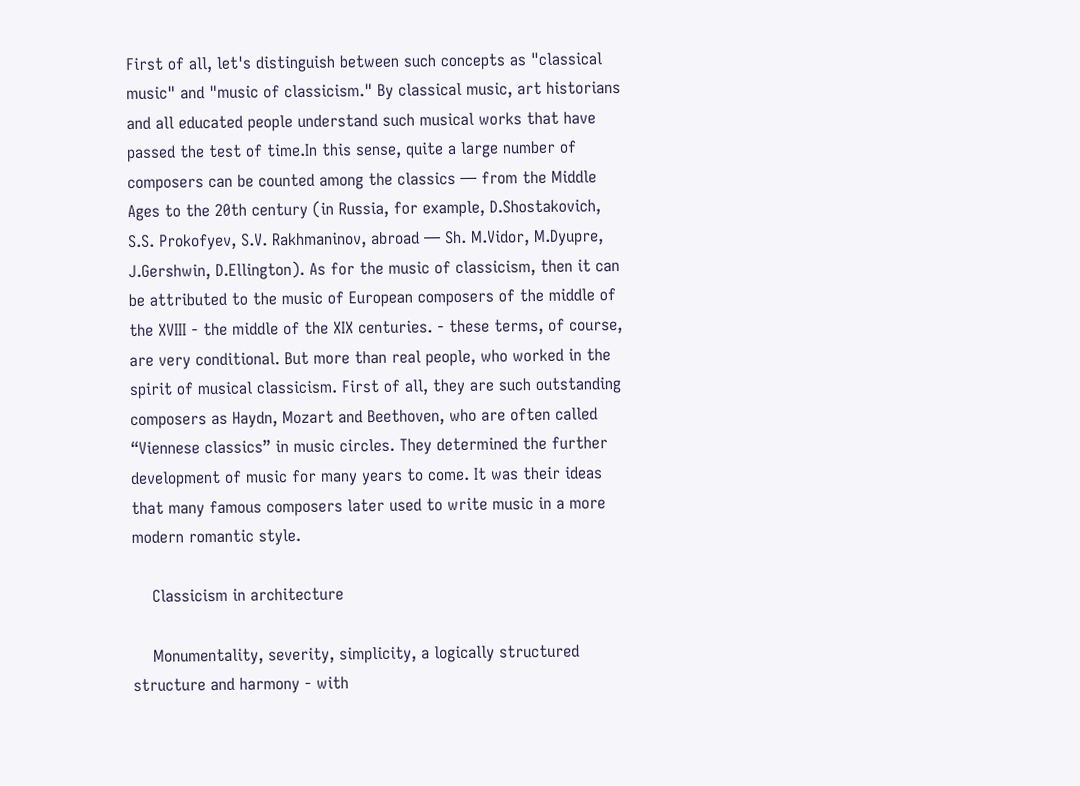First of all, let's distinguish between such concepts as "classical music" and "music of classicism." By classical music, art historians and all educated people understand such musical works that have passed the test of time.In this sense, quite a large number of composers can be counted among the classics — from the Middle Ages to the 20th century (in Russia, for example, D.Shostakovich, S.S. Prokofyev, S.V. Rakhmaninov, abroad — Sh. M.Vidor, M.Dyupre, J.Gershwin, D.Ellington). As for the music of classicism, then it can be attributed to the music of European composers of the middle of the XVIII - the middle of the XIX centuries. - these terms, of course, are very conditional. But more than real people, who worked in the spirit of musical classicism. First of all, they are such outstanding composers as Haydn, Mozart and Beethoven, who are often called “Viennese classics” in music circles. They determined the further development of music for many years to come. It was their ideas that many famous composers later used to write music in a more modern romantic style.

    Classicism in architecture

    Monumentality, severity, simplicity, a logically structured structure and harmony - with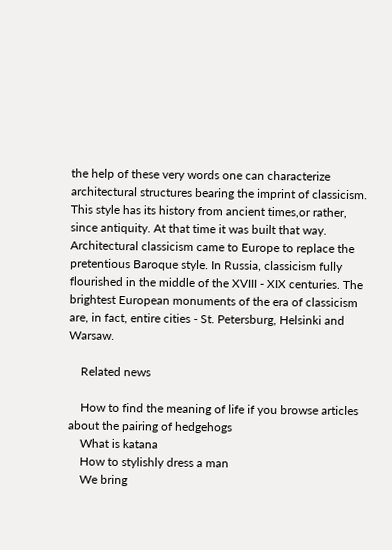the help of these very words one can characterize architectural structures bearing the imprint of classicism. This style has its history from ancient times,or rather, since antiquity. At that time it was built that way. Architectural classicism came to Europe to replace the pretentious Baroque style. In Russia, classicism fully flourished in the middle of the XVIII - XIX centuries. The brightest European monuments of the era of classicism are, in fact, entire cities - St. Petersburg, Helsinki and Warsaw.

    Related news

    How to find the meaning of life if you browse articles about the pairing of hedgehogs
    What is katana
    How to stylishly dress a man
    We bring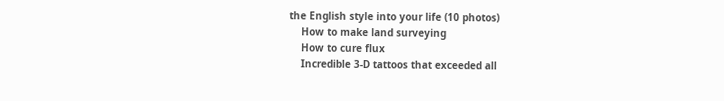the English style into your life (10 photos)
    How to make land surveying
    How to cure flux
    Incredible 3-D tattoos that exceeded all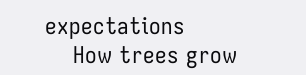expectations
    How trees grow